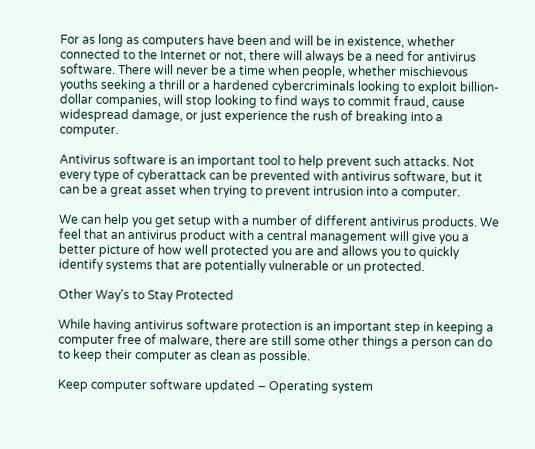For as long as computers have been and will be in existence, whether connected to the Internet or not, there will always be a need for antivirus software. There will never be a time when people, whether mischievous youths seeking a thrill or a hardened cybercriminals looking to exploit billion-dollar companies, will stop looking to find ways to commit fraud, cause widespread damage, or just experience the rush of breaking into a computer.

Antivirus software is an important tool to help prevent such attacks. Not every type of cyberattack can be prevented with antivirus software, but it can be a great asset when trying to prevent intrusion into a computer.

We can help you get setup with a number of different antivirus products. We feel that an antivirus product with a central management will give you a better picture of how well protected you are and allows you to quickly identify systems that are potentially vulnerable or un protected.

Other Way's to Stay Protected

While having antivirus software protection is an important step in keeping a computer free of malware, there are still some other things a person can do to keep their computer as clean as possible.

Keep computer software updated – Operating system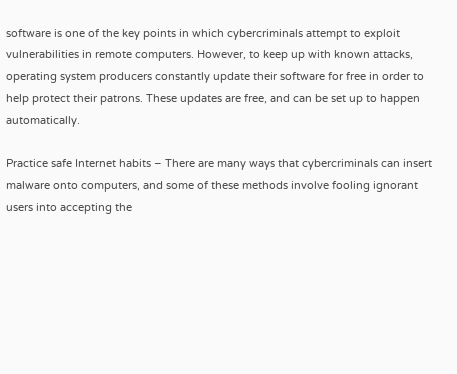software is one of the key points in which cybercriminals attempt to exploit vulnerabilities in remote computers. However, to keep up with known attacks, operating system producers constantly update their software for free in order to help protect their patrons. These updates are free, and can be set up to happen automatically.

Practice safe Internet habits – There are many ways that cybercriminals can insert malware onto computers, and some of these methods involve fooling ignorant users into accepting the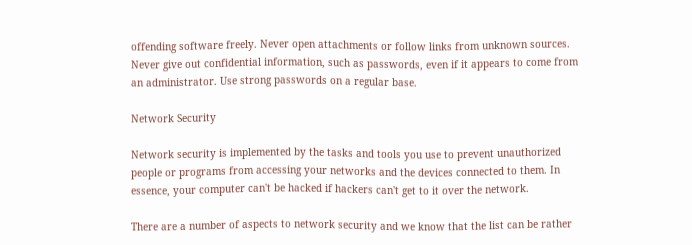offending software freely. Never open attachments or follow links from unknown sources. Never give out confidential information, such as passwords, even if it appears to come from an administrator. Use strong passwords on a regular base.

Network Security

Network security is implemented by the tasks and tools you use to prevent unauthorized people or programs from accessing your networks and the devices connected to them. In essence, your computer can't be hacked if hackers can't get to it over the network.

There are a number of aspects to network security and we know that the list can be rather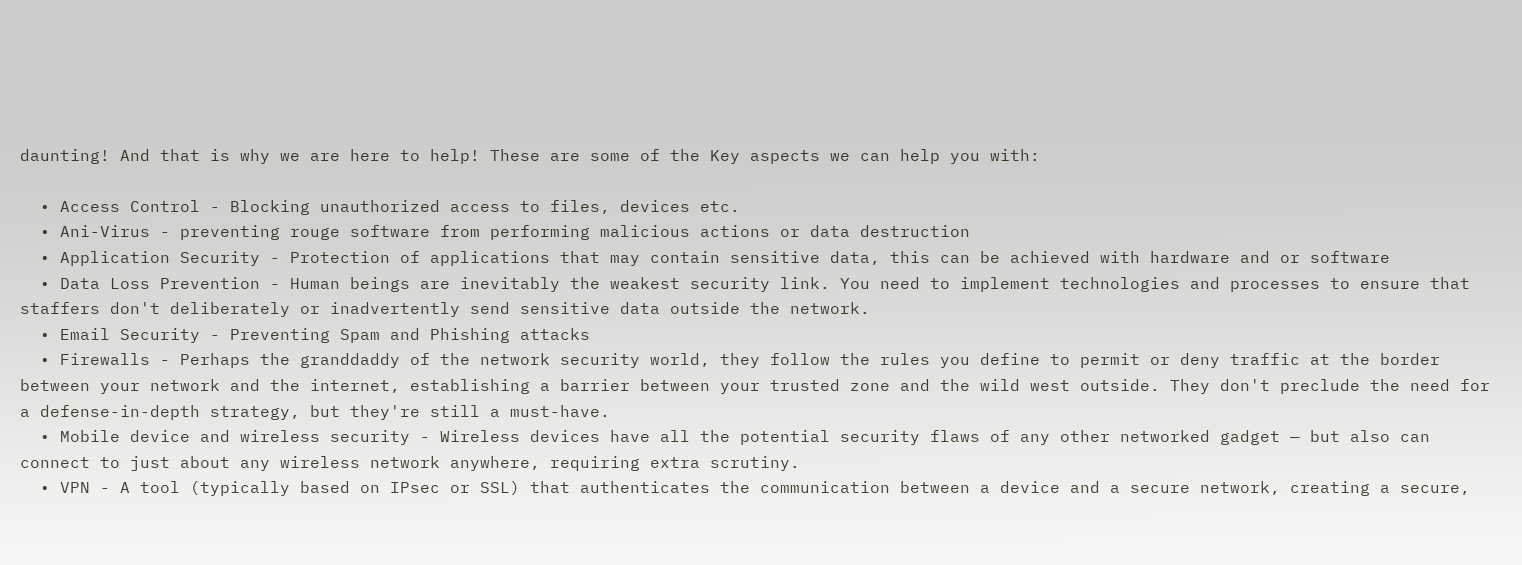daunting! And that is why we are here to help! These are some of the Key aspects we can help you with:

  • Access Control - Blocking unauthorized access to files, devices etc.
  • Ani-Virus - preventing rouge software from performing malicious actions or data destruction
  • Application Security - Protection of applications that may contain sensitive data, this can be achieved with hardware and or software
  • Data Loss Prevention - Human beings are inevitably the weakest security link. You need to implement technologies and processes to ensure that staffers don't deliberately or inadvertently send sensitive data outside the network.
  • Email Security - Preventing Spam and Phishing attacks
  • Firewalls - Perhaps the granddaddy of the network security world, they follow the rules you define to permit or deny traffic at the border between your network and the internet, establishing a barrier between your trusted zone and the wild west outside. They don't preclude the need for a defense-in-depth strategy, but they're still a must-have.
  • Mobile device and wireless security - Wireless devices have all the potential security flaws of any other networked gadget — but also can connect to just about any wireless network anywhere, requiring extra scrutiny.
  • VPN - A tool (typically based on IPsec or SSL) that authenticates the communication between a device and a secure network, creating a secure,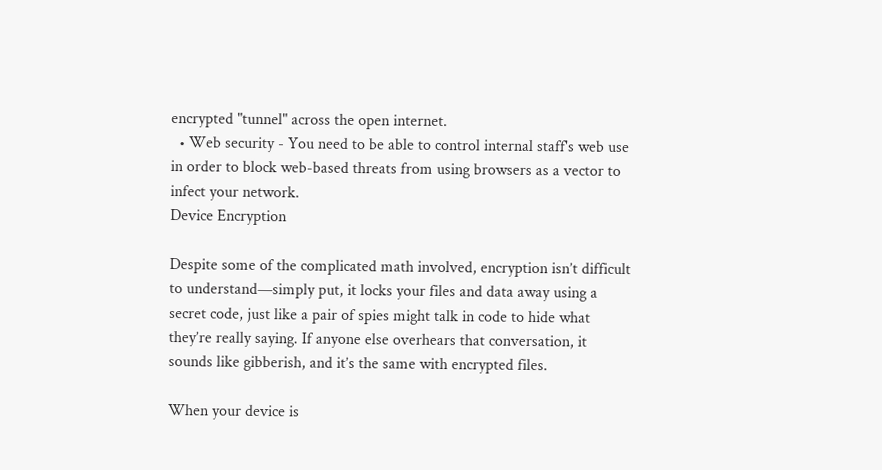encrypted "tunnel" across the open internet.
  • Web security - You need to be able to control internal staff's web use in order to block web-based threats from using browsers as a vector to infect your network.
Device Encryption

Despite some of the complicated math involved, encryption isn’t difficult to understand—simply put, it locks your files and data away using a secret code, just like a pair of spies might talk in code to hide what they’re really saying. If anyone else overhears that conversation, it sounds like gibberish, and it’s the same with encrypted files.

When your device is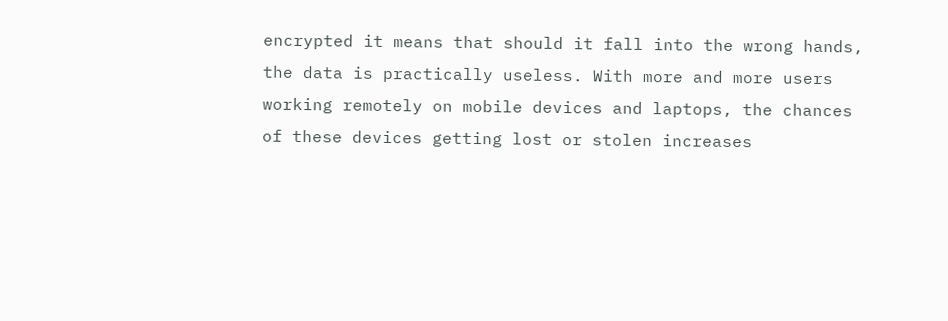encrypted it means that should it fall into the wrong hands, the data is practically useless. With more and more users working remotely on mobile devices and laptops, the chances of these devices getting lost or stolen increases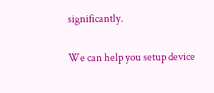significantly.

We can help you setup device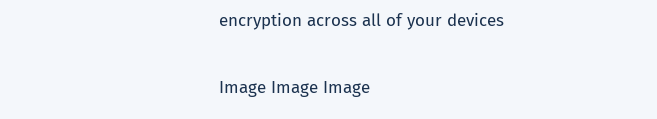encryption across all of your devices

Image Image Image